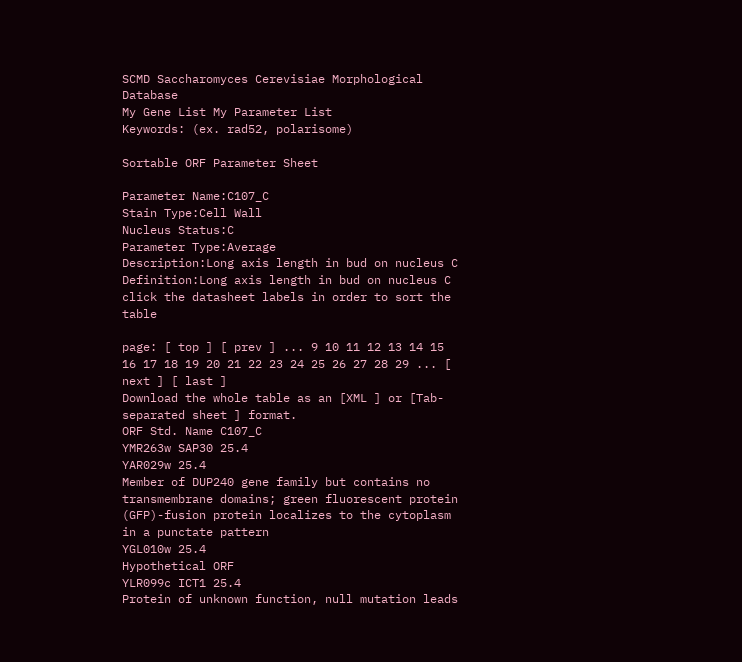SCMD Saccharomyces Cerevisiae Morphological Database
My Gene List My Parameter List
Keywords: (ex. rad52, polarisome)

Sortable ORF Parameter Sheet

Parameter Name:C107_C
Stain Type:Cell Wall
Nucleus Status:C
Parameter Type:Average
Description:Long axis length in bud on nucleus C
Definition:Long axis length in bud on nucleus C
click the datasheet labels in order to sort the table

page: [ top ] [ prev ] ... 9 10 11 12 13 14 15 16 17 18 19 20 21 22 23 24 25 26 27 28 29 ... [ next ] [ last ]
Download the whole table as an [XML ] or [Tab-separated sheet ] format.
ORF Std. Name C107_C
YMR263w SAP30 25.4
YAR029w 25.4
Member of DUP240 gene family but contains no transmembrane domains; green fluorescent protein (GFP)-fusion protein localizes to the cytoplasm in a punctate pattern
YGL010w 25.4
Hypothetical ORF
YLR099c ICT1 25.4
Protein of unknown function, null mutation leads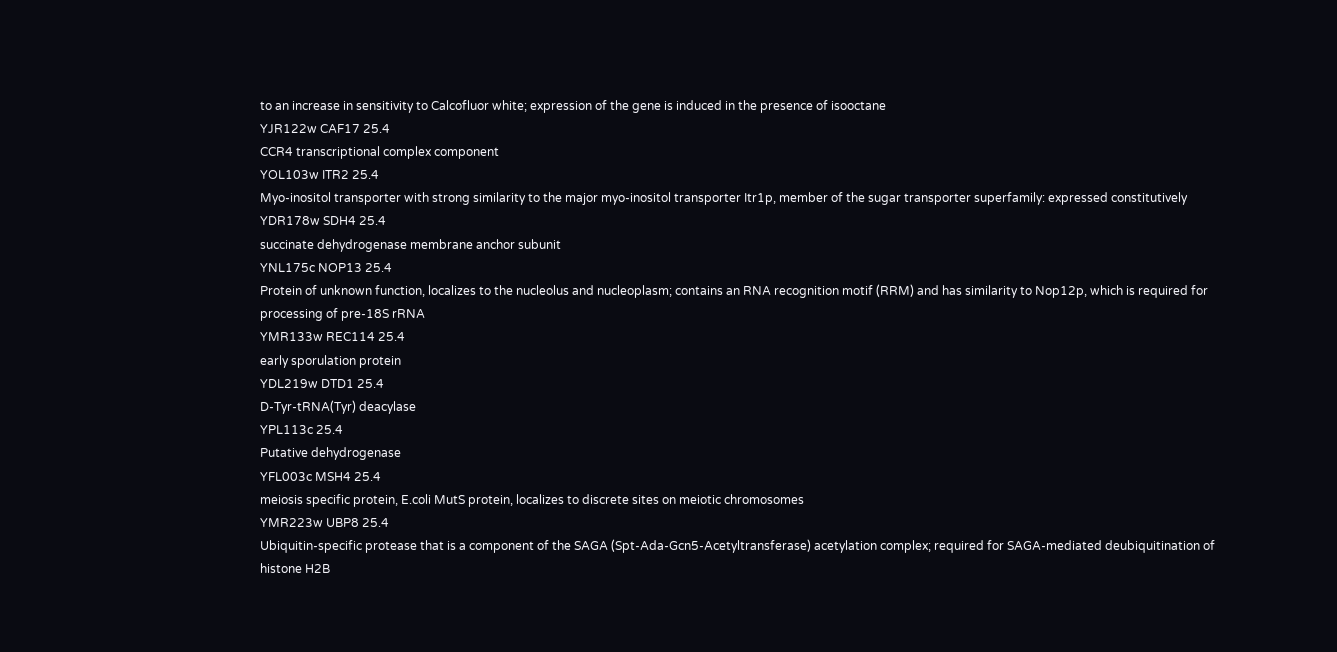to an increase in sensitivity to Calcofluor white; expression of the gene is induced in the presence of isooctane
YJR122w CAF17 25.4
CCR4 transcriptional complex component
YOL103w ITR2 25.4
Myo-inositol transporter with strong similarity to the major myo-inositol transporter Itr1p, member of the sugar transporter superfamily: expressed constitutively
YDR178w SDH4 25.4
succinate dehydrogenase membrane anchor subunit
YNL175c NOP13 25.4
Protein of unknown function, localizes to the nucleolus and nucleoplasm; contains an RNA recognition motif (RRM) and has similarity to Nop12p, which is required for processing of pre-18S rRNA
YMR133w REC114 25.4
early sporulation protein
YDL219w DTD1 25.4
D-Tyr-tRNA(Tyr) deacylase
YPL113c 25.4
Putative dehydrogenase
YFL003c MSH4 25.4
meiosis specific protein, E.coli MutS protein, localizes to discrete sites on meiotic chromosomes
YMR223w UBP8 25.4
Ubiquitin-specific protease that is a component of the SAGA (Spt-Ada-Gcn5-Acetyltransferase) acetylation complex; required for SAGA-mediated deubiquitination of histone H2B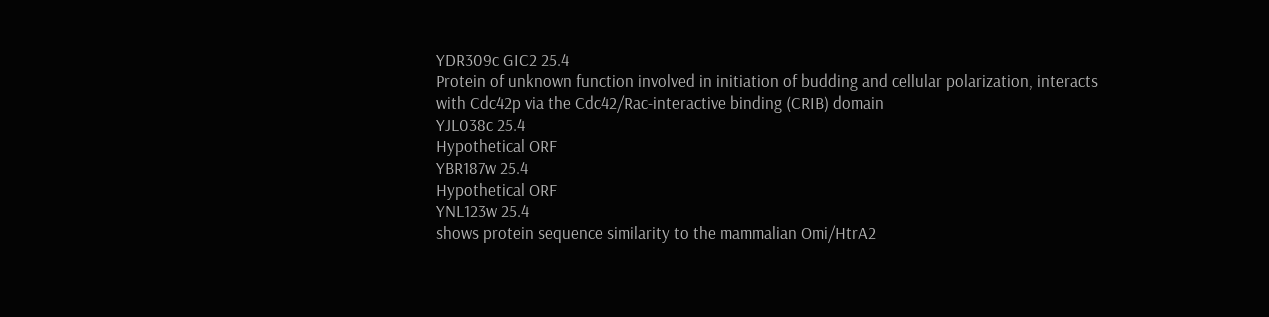YDR309c GIC2 25.4
Protein of unknown function involved in initiation of budding and cellular polarization, interacts with Cdc42p via the Cdc42/Rac-interactive binding (CRIB) domain
YJL038c 25.4
Hypothetical ORF
YBR187w 25.4
Hypothetical ORF
YNL123w 25.4
shows protein sequence similarity to the mammalian Omi/HtrA2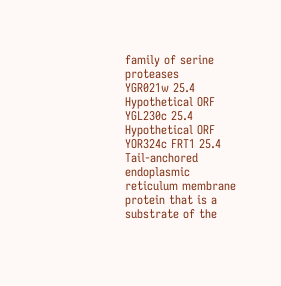family of serine proteases
YGR021w 25.4
Hypothetical ORF
YGL230c 25.4
Hypothetical ORF
YOR324c FRT1 25.4
Tail-anchored endoplasmic reticulum membrane protein that is a substrate of the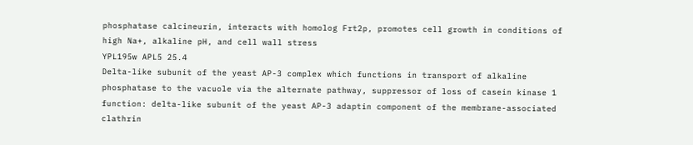phosphatase calcineurin, interacts with homolog Frt2p, promotes cell growth in conditions of high Na+, alkaline pH, and cell wall stress
YPL195w APL5 25.4
Delta-like subunit of the yeast AP-3 complex which functions in transport of alkaline phosphatase to the vacuole via the alternate pathway, suppressor of loss of casein kinase 1 function: delta-like subunit of the yeast AP-3 adaptin component of the membrane-associated clathrin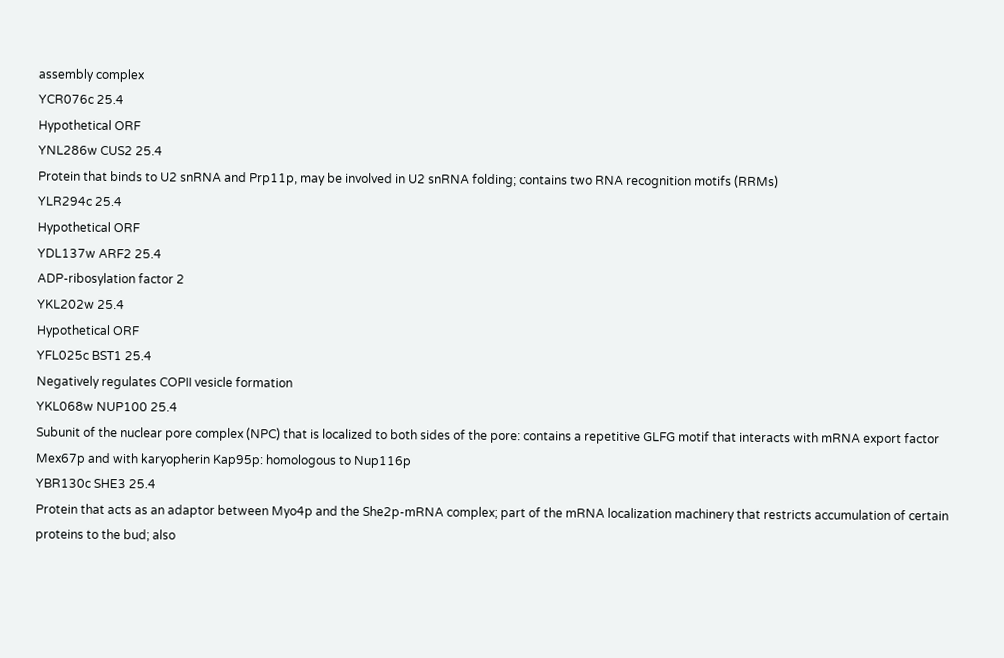assembly complex
YCR076c 25.4
Hypothetical ORF
YNL286w CUS2 25.4
Protein that binds to U2 snRNA and Prp11p, may be involved in U2 snRNA folding; contains two RNA recognition motifs (RRMs)
YLR294c 25.4
Hypothetical ORF
YDL137w ARF2 25.4
ADP-ribosylation factor 2
YKL202w 25.4
Hypothetical ORF
YFL025c BST1 25.4
Negatively regulates COPII vesicle formation
YKL068w NUP100 25.4
Subunit of the nuclear pore complex (NPC) that is localized to both sides of the pore: contains a repetitive GLFG motif that interacts with mRNA export factor Mex67p and with karyopherin Kap95p: homologous to Nup116p
YBR130c SHE3 25.4
Protein that acts as an adaptor between Myo4p and the She2p-mRNA complex; part of the mRNA localization machinery that restricts accumulation of certain proteins to the bud; also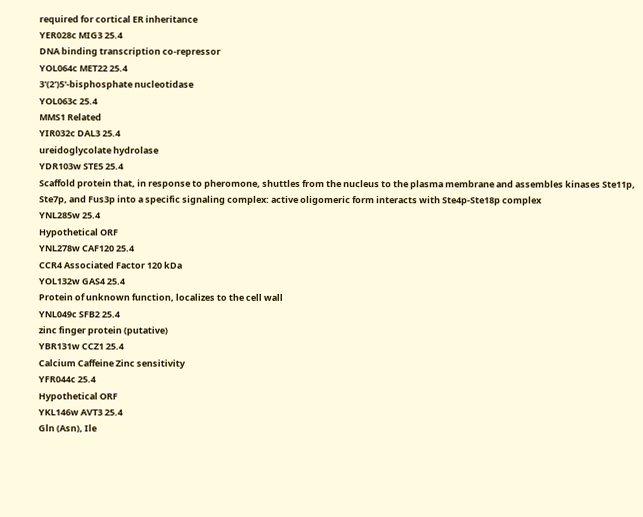required for cortical ER inheritance
YER028c MIG3 25.4
DNA binding transcription co-repressor
YOL064c MET22 25.4
3'(2')5'-bisphosphate nucleotidase
YOL063c 25.4
MMS1 Related
YIR032c DAL3 25.4
ureidoglycolate hydrolase
YDR103w STE5 25.4
Scaffold protein that, in response to pheromone, shuttles from the nucleus to the plasma membrane and assembles kinases Ste11p, Ste7p, and Fus3p into a specific signaling complex: active oligomeric form interacts with Ste4p-Ste18p complex
YNL285w 25.4
Hypothetical ORF
YNL278w CAF120 25.4
CCR4 Associated Factor 120 kDa
YOL132w GAS4 25.4
Protein of unknown function, localizes to the cell wall
YNL049c SFB2 25.4
zinc finger protein (putative)
YBR131w CCZ1 25.4
Calcium Caffeine Zinc sensitivity
YFR044c 25.4
Hypothetical ORF
YKL146w AVT3 25.4
Gln (Asn), Ile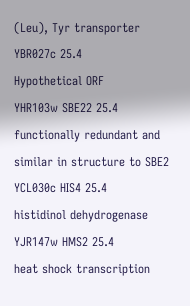(Leu), Tyr transporter
YBR027c 25.4
Hypothetical ORF
YHR103w SBE22 25.4
functionally redundant and similar in structure to SBE2
YCL030c HIS4 25.4
histidinol dehydrogenase
YJR147w HMS2 25.4
heat shock transcription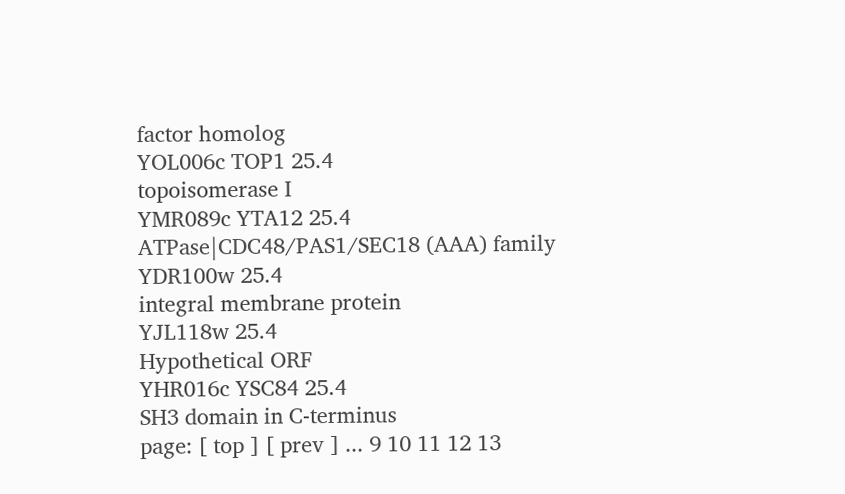factor homolog
YOL006c TOP1 25.4
topoisomerase I
YMR089c YTA12 25.4
ATPase|CDC48/PAS1/SEC18 (AAA) family
YDR100w 25.4
integral membrane protein
YJL118w 25.4
Hypothetical ORF
YHR016c YSC84 25.4
SH3 domain in C-terminus
page: [ top ] [ prev ] ... 9 10 11 12 13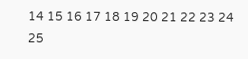14 15 16 17 18 19 20 21 22 23 24 25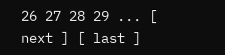26 27 28 29 ... [ next ] [ last ]